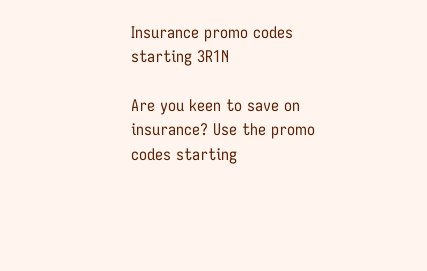Insurance promo codes starting 3R1N

Are you keen to save on insurance? Use the promo codes starting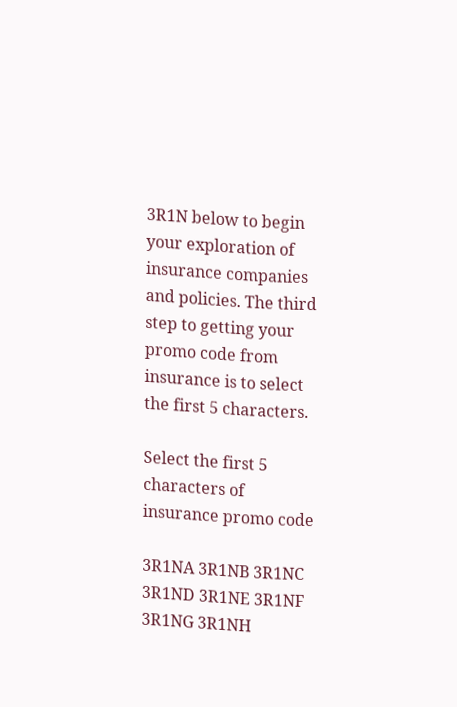3R1N below to begin your exploration of insurance companies and policies. The third step to getting your promo code from insurance is to select the first 5 characters.

Select the first 5 characters of insurance promo code

3R1NA 3R1NB 3R1NC 3R1ND 3R1NE 3R1NF 3R1NG 3R1NH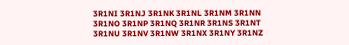3R1NI 3R1NJ 3R1NK 3R1NL 3R1NM 3R1NN 3R1NO 3R1NP 3R1NQ 3R1NR 3R1NS 3R1NT 3R1NU 3R1NV 3R1NW 3R1NX 3R1NY 3R1NZ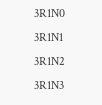3R1N0 3R1N1 3R1N2 3R1N3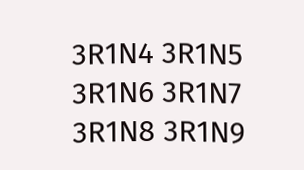3R1N4 3R1N5 3R1N6 3R1N7 3R1N8 3R1N9